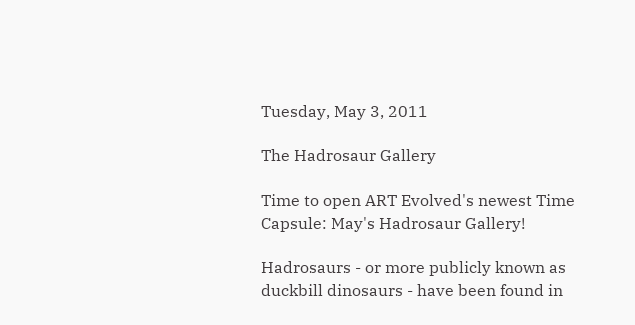Tuesday, May 3, 2011

The Hadrosaur Gallery

Time to open ART Evolved's newest Time Capsule: May's Hadrosaur Gallery!

Hadrosaurs - or more publicly known as duckbill dinosaurs - have been found in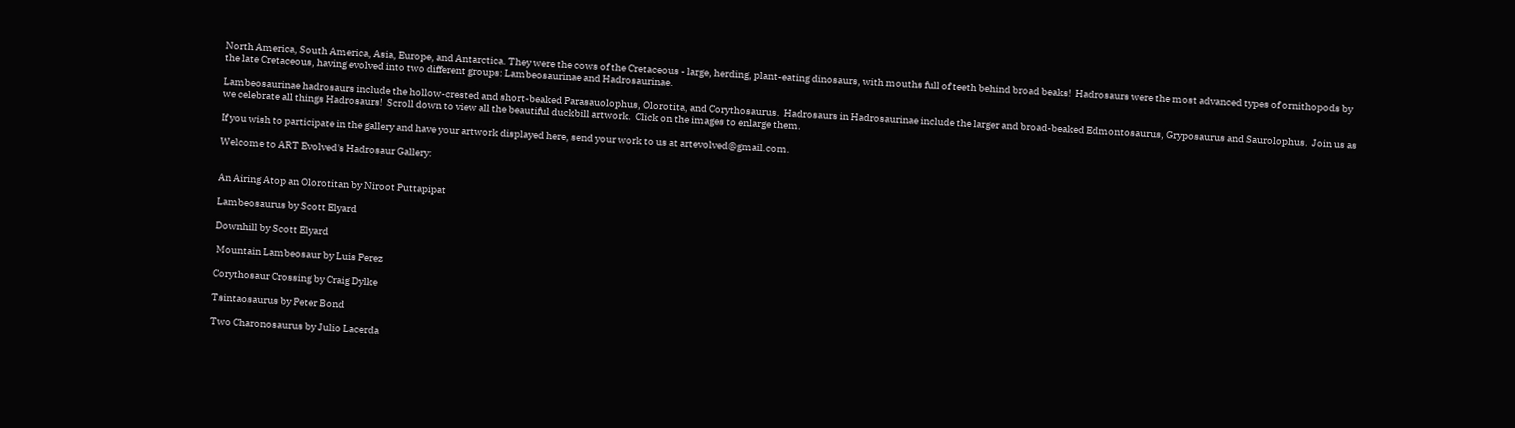North America, South America, Asia, Europe, and Antarctica. They were the cows of the Cretaceous - large, herding, plant-eating dinosaurs, with mouths full of teeth behind broad beaks!  Hadrosaurs were the most advanced types of ornithopods by the late Cretaceous, having evolved into two different groups: Lambeosaurinae and Hadrosaurinae.

Lambeosaurinae hadrosaurs include the hollow-crested and short-beaked Parasauolophus, Olorotita, and Corythosaurus.  Hadrosaurs in Hadrosaurinae include the larger and broad-beaked Edmontosaurus, Gryposaurus and Saurolophus.  Join us as we celebrate all things Hadrosaurs!  Scroll down to view all the beautiful duckbill artwork.  Click on the images to enlarge them.

If you wish to participate in the gallery and have your artwork displayed here, send your work to us at artevolved@gmail.com.

Welcome to ART Evolved's Hadrosaur Gallery:


An Airing Atop an Olorotitan by Niroot Puttapipat

Lambeosaurus by Scott Elyard

Downhill by Scott Elyard

 Mountain Lambeosaur by Luis Perez

Corythosaur Crossing by Craig Dylke

Tsintaosaurus by Peter Bond

Two Charonosaurus by Julio Lacerda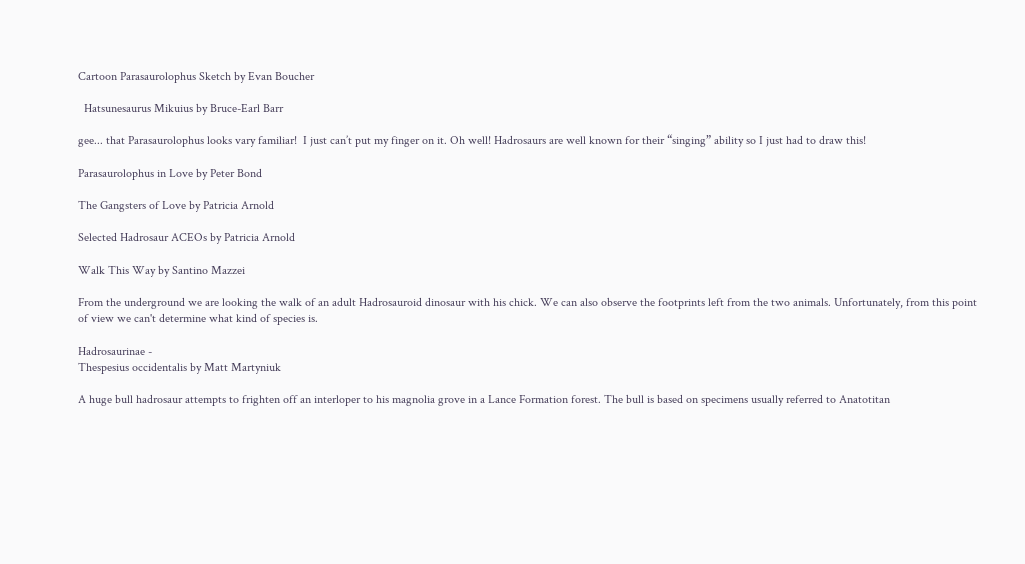Cartoon Parasaurolophus Sketch by Evan Boucher

  Hatsunesaurus Mikuius by Bruce-Earl Barr

gee... that Parasaurolophus looks vary familiar!  I just can’t put my finger on it. Oh well! Hadrosaurs are well known for their “singing” ability so I just had to draw this!

Parasaurolophus in Love by Peter Bond

The Gangsters of Love by Patricia Arnold

Selected Hadrosaur ACEOs by Patricia Arnold

Walk This Way by Santino Mazzei

From the underground we are looking the walk of an adult Hadrosauroid dinosaur with his chick. We can also observe the footprints left from the two animals. Unfortunately, from this point of view we can't determine what kind of species is.

Hadrosaurinae -
Thespesius occidentalis by Matt Martyniuk

A huge bull hadrosaur attempts to frighten off an interloper to his magnolia grove in a Lance Formation forest. The bull is based on specimens usually referred to Anatotitan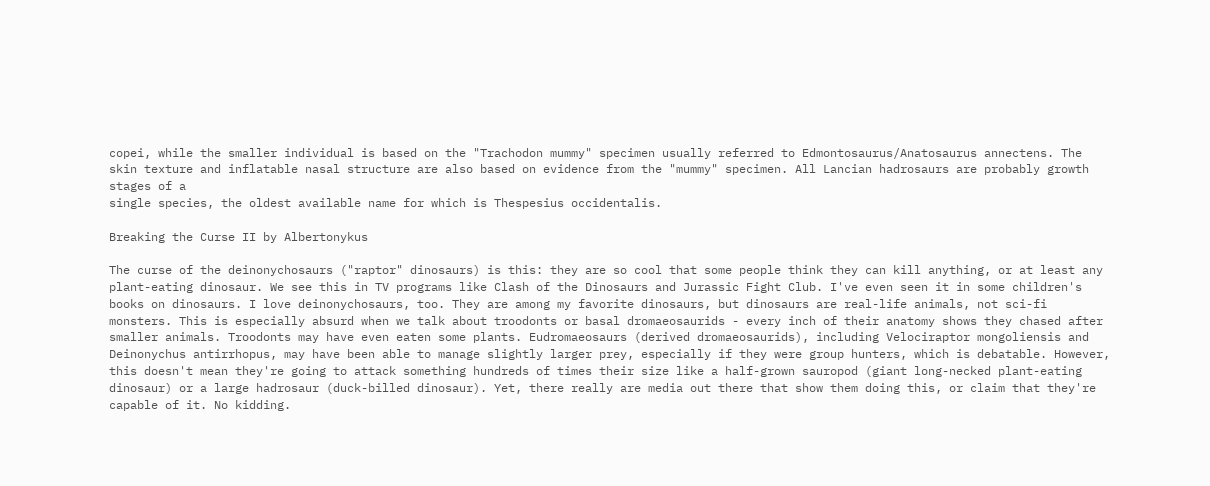copei, while the smaller individual is based on the "Trachodon mummy" specimen usually referred to Edmontosaurus/Anatosaurus annectens. The skin texture and inflatable nasal structure are also based on evidence from the "mummy" specimen. All Lancian hadrosaurs are probably growth stages of a
single species, the oldest available name for which is Thespesius occidentalis.

Breaking the Curse II by Albertonykus

The curse of the deinonychosaurs ("raptor" dinosaurs) is this: they are so cool that some people think they can kill anything, or at least any plant-eating dinosaur. We see this in TV programs like Clash of the Dinosaurs and Jurassic Fight Club. I've even seen it in some children's books on dinosaurs. I love deinonychosaurs, too. They are among my favorite dinosaurs, but dinosaurs are real-life animals, not sci-fi monsters. This is especially absurd when we talk about troodonts or basal dromaeosaurids - every inch of their anatomy shows they chased after smaller animals. Troodonts may have even eaten some plants. Eudromaeosaurs (derived dromaeosaurids), including Velociraptor mongoliensis and Deinonychus antirrhopus, may have been able to manage slightly larger prey, especially if they were group hunters, which is debatable. However, this doesn't mean they're going to attack something hundreds of times their size like a half-grown sauropod (giant long-necked plant-eating dinosaur) or a large hadrosaur (duck-billed dinosaur). Yet, there really are media out there that show them doing this, or claim that they're capable of it. No kidding.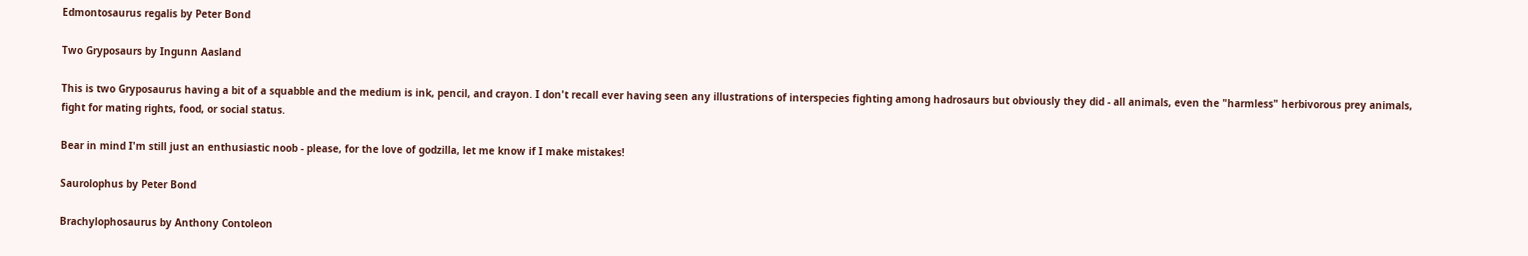Edmontosaurus regalis by Peter Bond

Two Gryposaurs by Ingunn Aasland

This is two Gryposaurus having a bit of a squabble and the medium is ink, pencil, and crayon. I don't recall ever having seen any illustrations of interspecies fighting among hadrosaurs but obviously they did - all animals, even the "harmless" herbivorous prey animals, fight for mating rights, food, or social status.

Bear in mind I'm still just an enthusiastic noob - please, for the love of godzilla, let me know if I make mistakes!

Saurolophus by Peter Bond

Brachylophosaurus by Anthony Contoleon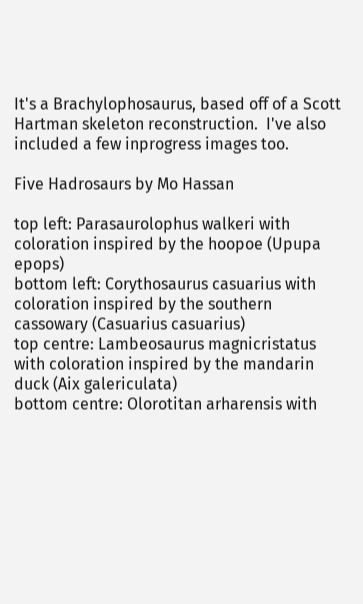It's a Brachylophosaurus, based off of a Scott Hartman skeleton reconstruction.  I've also included a few inprogress images too.

Five Hadrosaurs by Mo Hassan

top left: Parasaurolophus walkeri with coloration inspired by the hoopoe (Upupa epops)
bottom left: Corythosaurus casuarius with coloration inspired by the southern cassowary (Casuarius casuarius)
top centre: Lambeosaurus magnicristatus with coloration inspired by the mandarin duck (Aix galericulata)
bottom centre: Olorotitan arharensis with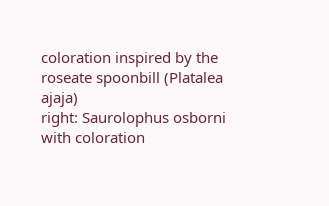coloration inspired by the roseate spoonbill (Platalea ajaja)
right: Saurolophus osborni with coloration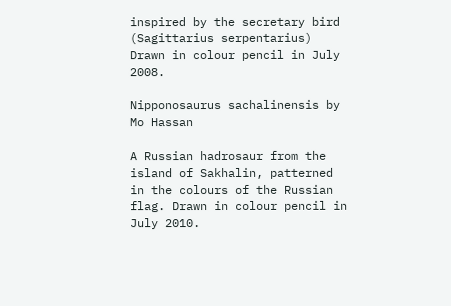inspired by the secretary bird (Sagittarius serpentarius)
Drawn in colour pencil in July 2008.

Nipponosaurus sachalinensis by Mo Hassan

A Russian hadrosaur from the island of Sakhalin, patterned in the colours of the Russian flag. Drawn in colour pencil in July 2010.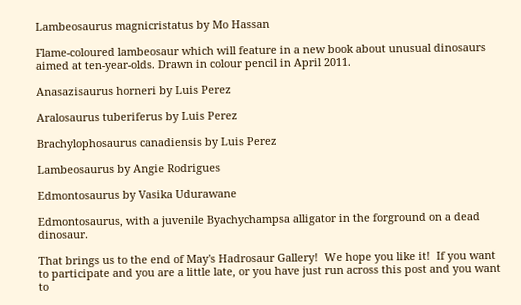Lambeosaurus magnicristatus by Mo Hassan

Flame-coloured lambeosaur which will feature in a new book about unusual dinosaurs aimed at ten-year-olds. Drawn in colour pencil in April 2011.

Anasazisaurus horneri by Luis Perez

Aralosaurus tuberiferus by Luis Perez

Brachylophosaurus canadiensis by Luis Perez

Lambeosaurus by Angie Rodrigues

Edmontosaurus by Vasika Udurawane

Edmontosaurus, with a juvenile Byachychampsa alligator in the forground on a dead dinosaur.

That brings us to the end of May's Hadrosaur Gallery!  We hope you like it!  If you want to participate and you are a little late, or you have just run across this post and you want to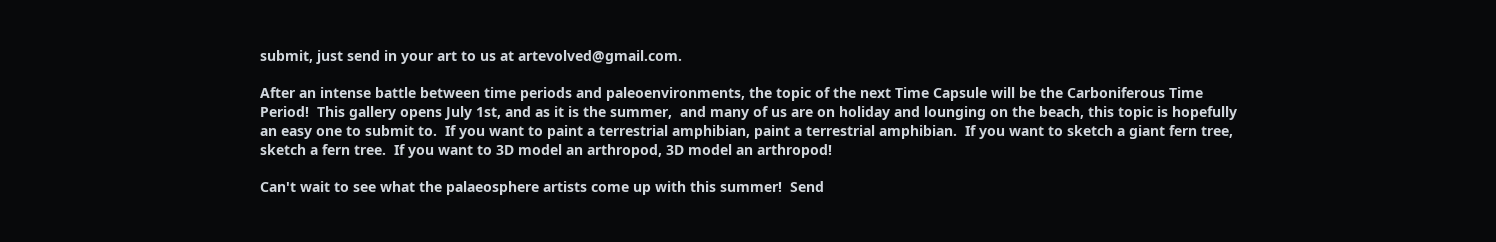submit, just send in your art to us at artevolved@gmail.com.

After an intense battle between time periods and paleoenvironments, the topic of the next Time Capsule will be the Carboniferous Time Period!  This gallery opens July 1st, and as it is the summer,  and many of us are on holiday and lounging on the beach, this topic is hopefully an easy one to submit to.  If you want to paint a terrestrial amphibian, paint a terrestrial amphibian.  If you want to sketch a giant fern tree, sketch a fern tree.  If you want to 3D model an arthropod, 3D model an arthropod!

Can't wait to see what the palaeosphere artists come up with this summer!  Send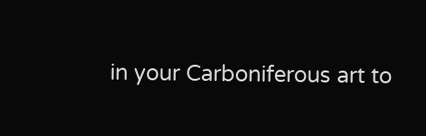in your Carboniferous art to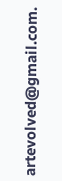artevolved@gmail.com.